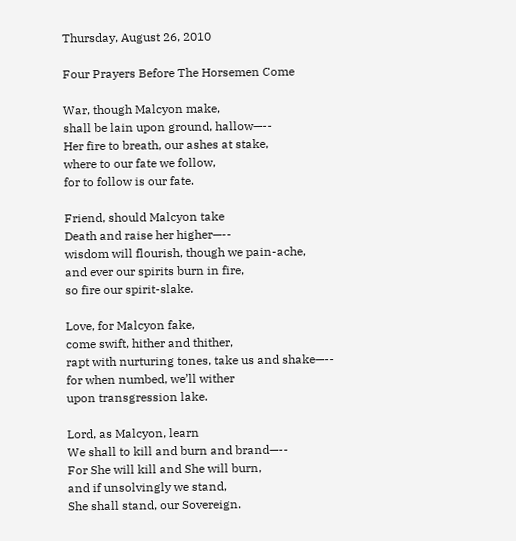Thursday, August 26, 2010

Four Prayers Before The Horsemen Come

War, though Malcyon make,
shall be lain upon ground, hallow—--
Her fire to breath, our ashes at stake,
where to our fate we follow,
for to follow is our fate.

Friend, should Malcyon take
Death and raise her higher—--
wisdom will flourish, though we pain-ache,
and ever our spirits burn in fire,
so fire our spirit-slake.

Love, for Malcyon fake,
come swift, hither and thither,
rapt with nurturing tones, take us and shake—--
for when numbed, we’ll wither
upon transgression lake.

Lord, as Malcyon, learn
We shall to kill and burn and brand—--
For She will kill and She will burn,
and if unsolvingly we stand,
She shall stand, our Sovereign.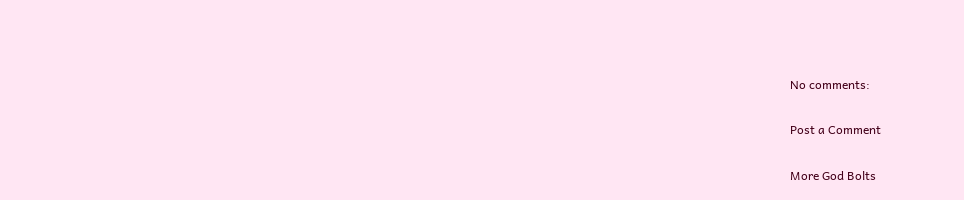No comments:

Post a Comment

More God Bolts